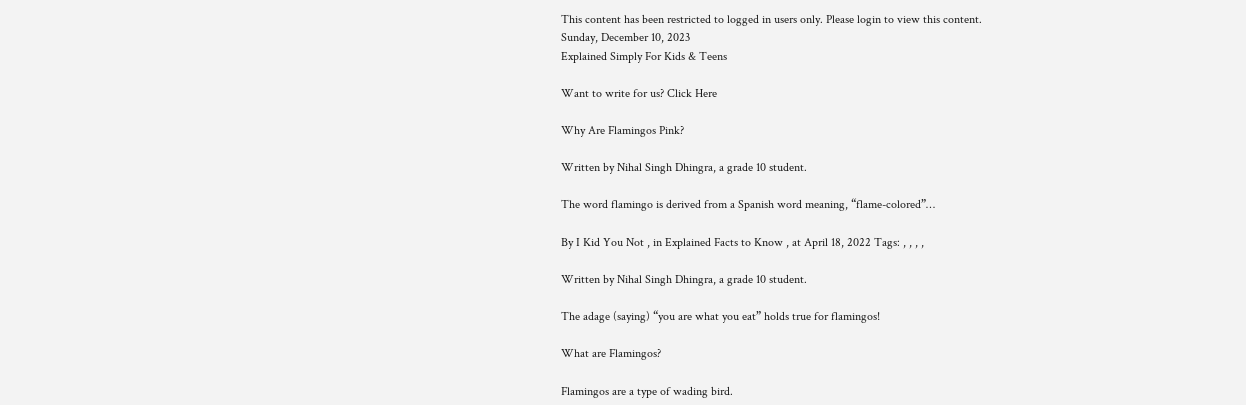This content has been restricted to logged in users only. Please login to view this content.
Sunday, December 10, 2023
Explained Simply For Kids & Teens

Want to write for us? Click Here

Why Are Flamingos Pink?

Written by Nihal Singh Dhingra, a grade 10 student.

The word flamingo is derived from a Spanish word meaning, “flame-colored”…

By I Kid You Not , in Explained Facts to Know , at April 18, 2022 Tags: , , , ,

Written by Nihal Singh Dhingra, a grade 10 student.

The adage (saying) “you are what you eat” holds true for flamingos!

What are Flamingos?

Flamingos are a type of wading bird.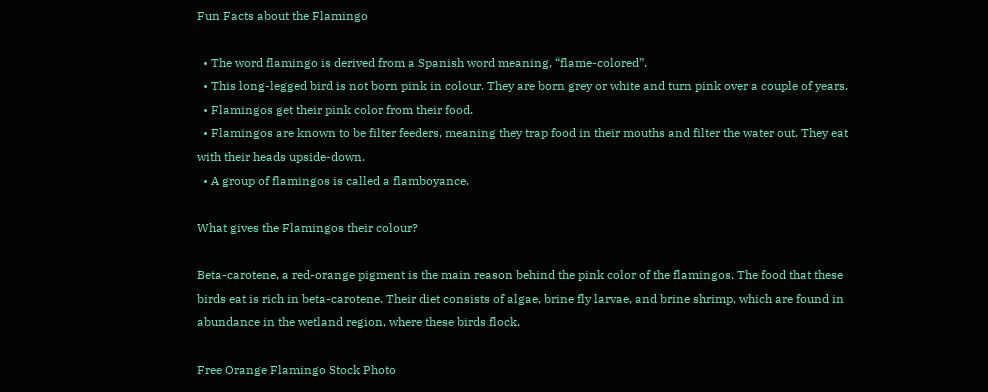Fun Facts about the Flamingo

  • The word flamingo is derived from a Spanish word meaning, “flame-colored”.
  • This long-legged bird is not born pink in colour. They are born grey or white and turn pink over a couple of years.
  • Flamingos get their pink color from their food.
  • Flamingos are known to be filter feeders, meaning they trap food in their mouths and filter the water out. They eat with their heads upside-down.
  • A group of flamingos is called a flamboyance.

What gives the Flamingos their colour?

Beta-carotene, a red-orange pigment is the main reason behind the pink color of the flamingos. The food that these birds eat is rich in beta-carotene. Their diet consists of algae, brine fly larvae, and brine shrimp, which are found in abundance in the wetland region, where these birds flock.

Free Orange Flamingo Stock Photo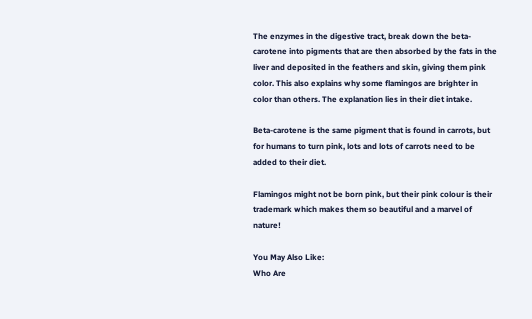The enzymes in the digestive tract, break down the beta-carotene into pigments that are then absorbed by the fats in the liver and deposited in the feathers and skin, giving them pink color. This also explains why some flamingos are brighter in color than others. The explanation lies in their diet intake.

Beta-carotene is the same pigment that is found in carrots, but for humans to turn pink, lots and lots of carrots need to be added to their diet.

Flamingos might not be born pink, but their pink colour is their trademark which makes them so beautiful and a marvel of nature!

You May Also Like:
Who Are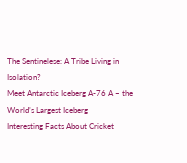The Sentinelese: A Tribe Living in Isolation?
Meet Antarctic Iceberg A-76 A – the World’s Largest Iceberg
Interesting Facts About Cricket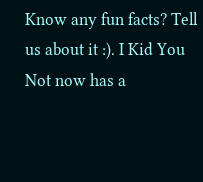Know any fun facts? Tell us about it :). I Kid You Not now has a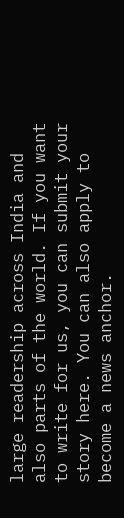large readership across India and also parts of the world. If you want to write for us, you can submit your story here. You can also apply to become a news anchor.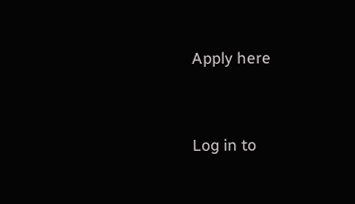Apply here


Log in to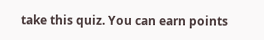take this quiz. You can earn points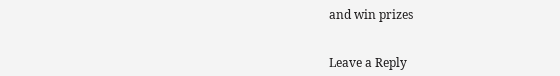and win prizes


Leave a Reply